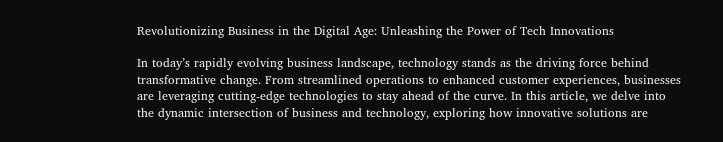Revolutionizing Business in the Digital Age: Unleashing the Power of Tech Innovations

In today’s rapidly evolving business landscape, technology stands as the driving force behind transformative change. From streamlined operations to enhanced customer experiences, businesses are leveraging cutting-edge technologies to stay ahead of the curve. In this article, we delve into the dynamic intersection of business and technology, exploring how innovative solutions are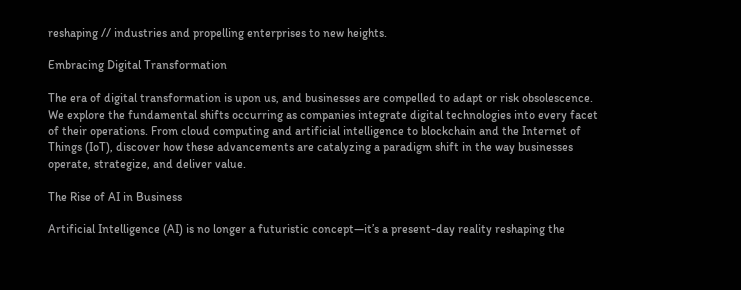reshaping // industries and propelling enterprises to new heights.

Embracing Digital Transformation

The era of digital transformation is upon us, and businesses are compelled to adapt or risk obsolescence. We explore the fundamental shifts occurring as companies integrate digital technologies into every facet of their operations. From cloud computing and artificial intelligence to blockchain and the Internet of Things (IoT), discover how these advancements are catalyzing a paradigm shift in the way businesses operate, strategize, and deliver value.

The Rise of AI in Business

Artificial Intelligence (AI) is no longer a futuristic concept—it’s a present-day reality reshaping the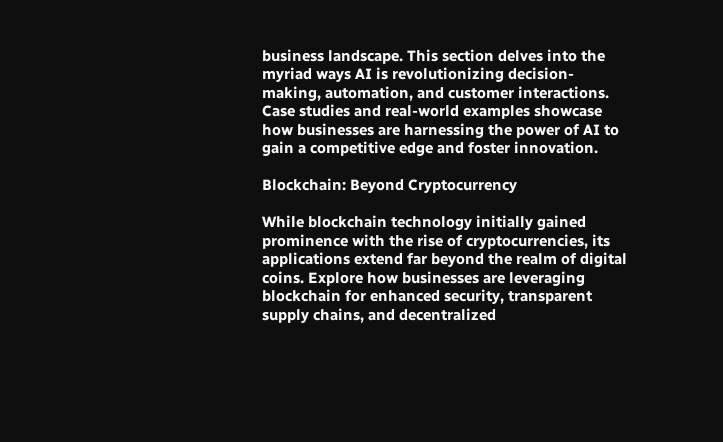business landscape. This section delves into the myriad ways AI is revolutionizing decision-making, automation, and customer interactions. Case studies and real-world examples showcase how businesses are harnessing the power of AI to gain a competitive edge and foster innovation.

Blockchain: Beyond Cryptocurrency

While blockchain technology initially gained prominence with the rise of cryptocurrencies, its applications extend far beyond the realm of digital coins. Explore how businesses are leveraging blockchain for enhanced security, transparent supply chains, and decentralized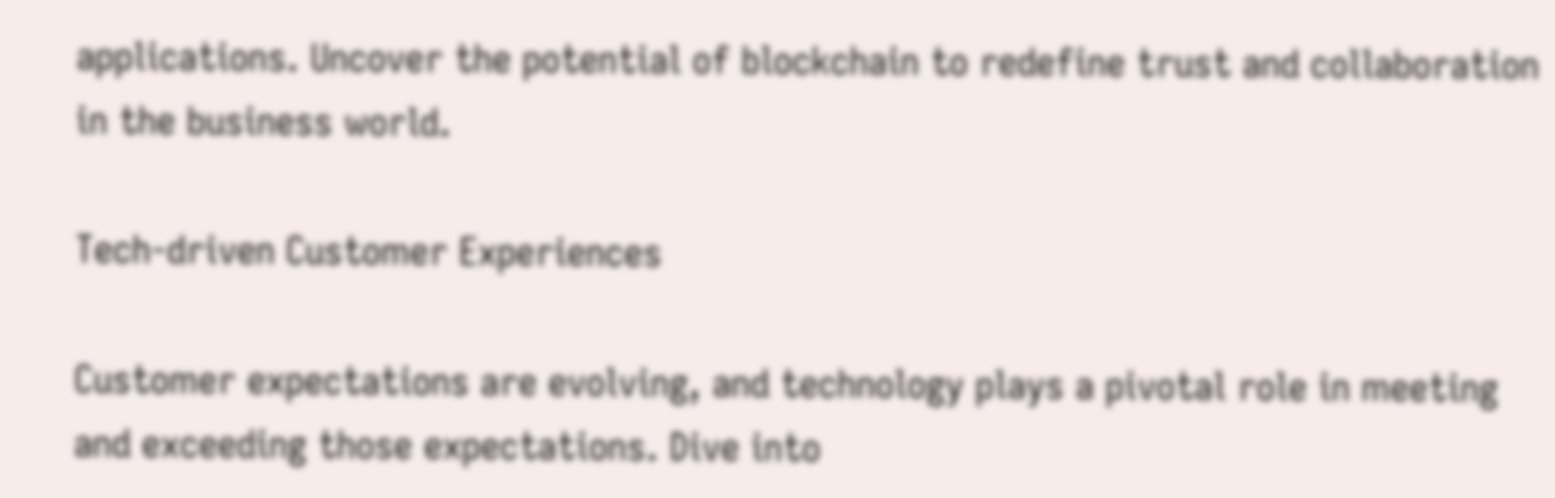applications. Uncover the potential of blockchain to redefine trust and collaboration in the business world.

Tech-driven Customer Experiences

Customer expectations are evolving, and technology plays a pivotal role in meeting and exceeding those expectations. Dive into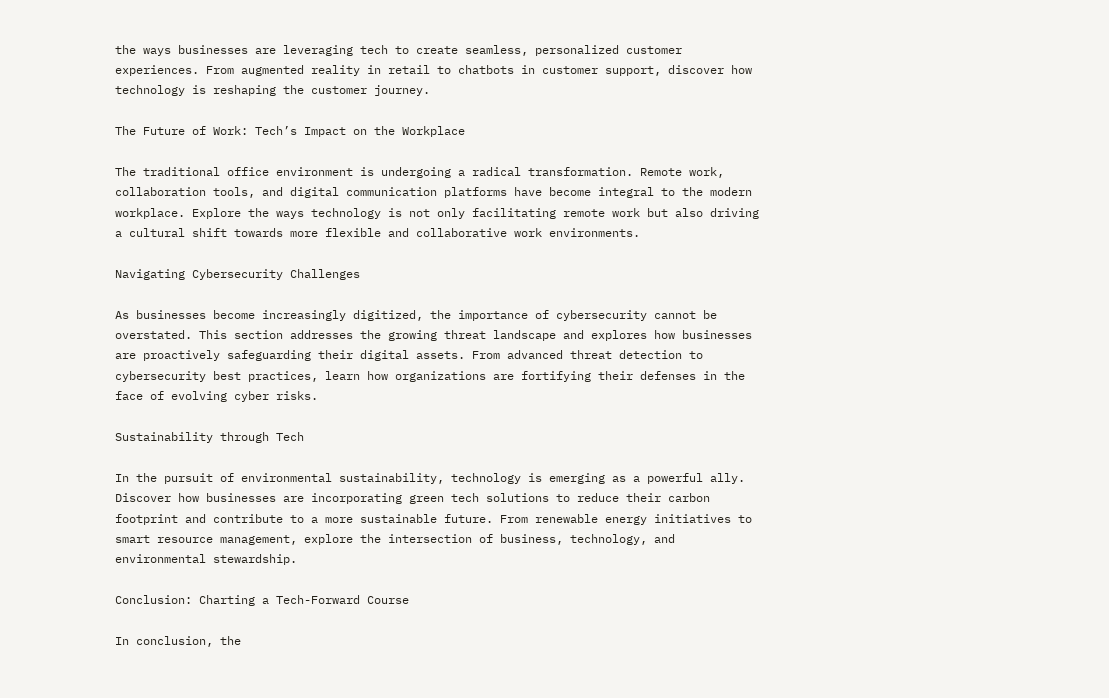the ways businesses are leveraging tech to create seamless, personalized customer experiences. From augmented reality in retail to chatbots in customer support, discover how technology is reshaping the customer journey.

The Future of Work: Tech’s Impact on the Workplace

The traditional office environment is undergoing a radical transformation. Remote work, collaboration tools, and digital communication platforms have become integral to the modern workplace. Explore the ways technology is not only facilitating remote work but also driving a cultural shift towards more flexible and collaborative work environments.

Navigating Cybersecurity Challenges

As businesses become increasingly digitized, the importance of cybersecurity cannot be overstated. This section addresses the growing threat landscape and explores how businesses are proactively safeguarding their digital assets. From advanced threat detection to cybersecurity best practices, learn how organizations are fortifying their defenses in the face of evolving cyber risks.

Sustainability through Tech

In the pursuit of environmental sustainability, technology is emerging as a powerful ally. Discover how businesses are incorporating green tech solutions to reduce their carbon footprint and contribute to a more sustainable future. From renewable energy initiatives to smart resource management, explore the intersection of business, technology, and environmental stewardship.

Conclusion: Charting a Tech-Forward Course

In conclusion, the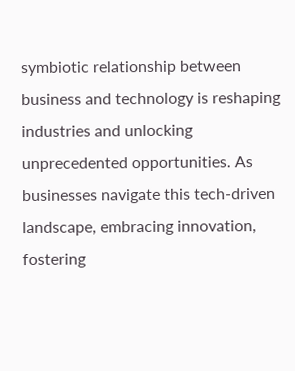symbiotic relationship between business and technology is reshaping industries and unlocking unprecedented opportunities. As businesses navigate this tech-driven landscape, embracing innovation, fostering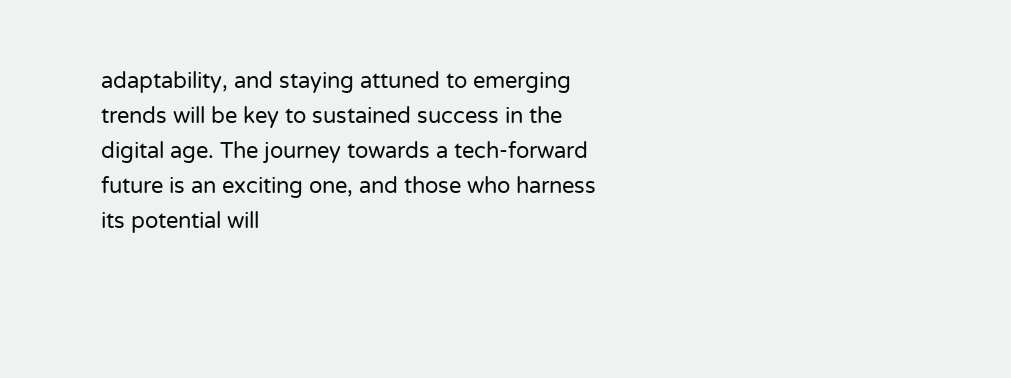adaptability, and staying attuned to emerging trends will be key to sustained success in the digital age. The journey towards a tech-forward future is an exciting one, and those who harness its potential will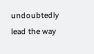undoubtedly lead the way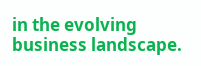in the evolving business landscape.